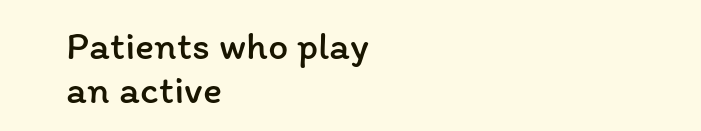Patients who play an active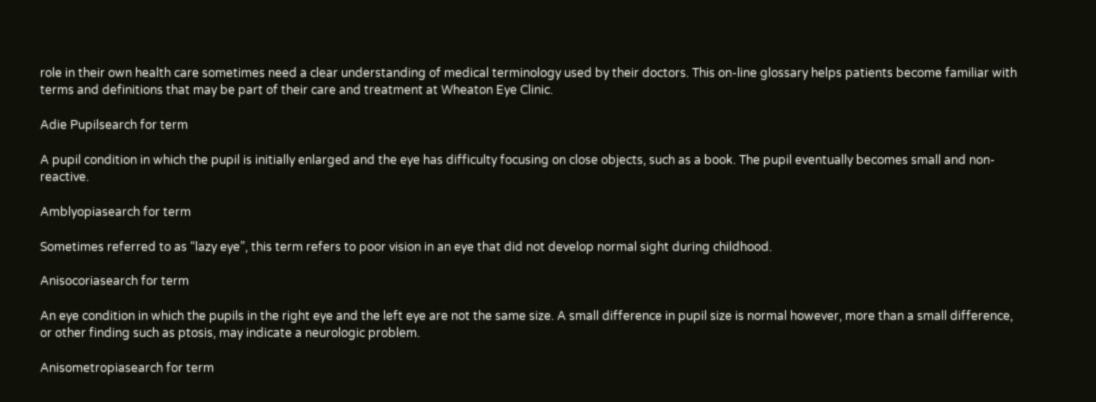role in their own health care sometimes need a clear understanding of medical terminology used by their doctors. This on-line glossary helps patients become familiar with terms and definitions that may be part of their care and treatment at Wheaton Eye Clinic.

Adie Pupilsearch for term

A pupil condition in which the pupil is initially enlarged and the eye has difficulty focusing on close objects, such as a book. The pupil eventually becomes small and non-reactive.

Amblyopiasearch for term

Sometimes referred to as “lazy eye”, this term refers to poor vision in an eye that did not develop normal sight during childhood.

Anisocoriasearch for term

An eye condition in which the pupils in the right eye and the left eye are not the same size. A small difference in pupil size is normal however, more than a small difference, or other finding such as ptosis, may indicate a neurologic problem.

Anisometropiasearch for term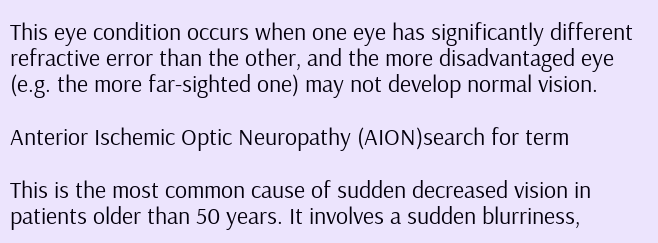This eye condition occurs when one eye has significantly different refractive error than the other, and the more disadvantaged eye (e.g. the more far-sighted one) may not develop normal vision.

Anterior Ischemic Optic Neuropathy (AION)search for term

This is the most common cause of sudden decreased vision in patients older than 50 years. It involves a sudden blurriness,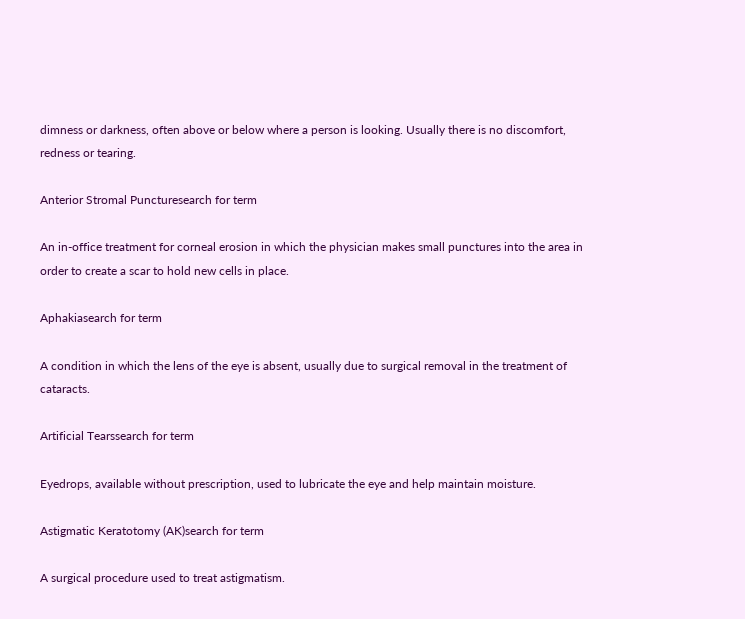dimness or darkness, often above or below where a person is looking. Usually there is no discomfort, redness or tearing.

Anterior Stromal Puncturesearch for term

An in-office treatment for corneal erosion in which the physician makes small punctures into the area in order to create a scar to hold new cells in place.

Aphakiasearch for term

A condition in which the lens of the eye is absent, usually due to surgical removal in the treatment of cataracts.

Artificial Tearssearch for term

Eyedrops, available without prescription, used to lubricate the eye and help maintain moisture.

Astigmatic Keratotomy (AK)search for term

A surgical procedure used to treat astigmatism.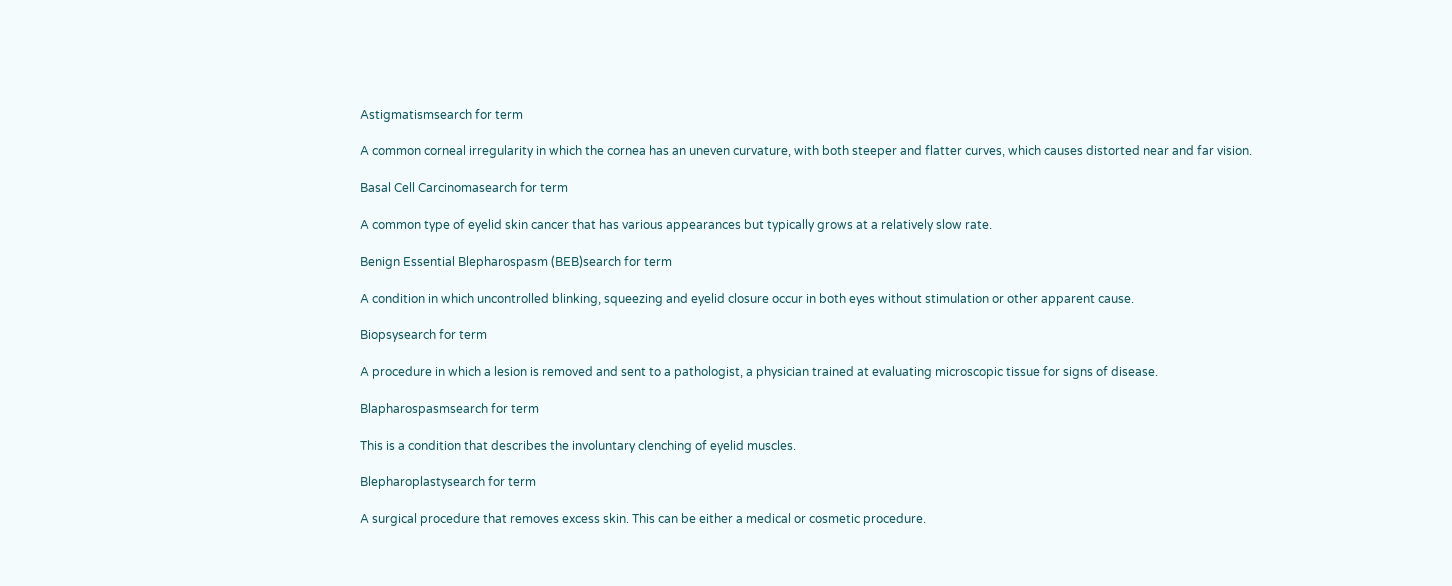Astigmatismsearch for term

A common corneal irregularity in which the cornea has an uneven curvature, with both steeper and flatter curves, which causes distorted near and far vision.

Basal Cell Carcinomasearch for term

A common type of eyelid skin cancer that has various appearances but typically grows at a relatively slow rate.

Benign Essential Blepharospasm (BEB)search for term

A condition in which uncontrolled blinking, squeezing and eyelid closure occur in both eyes without stimulation or other apparent cause.

Biopsysearch for term

A procedure in which a lesion is removed and sent to a pathologist, a physician trained at evaluating microscopic tissue for signs of disease.

Blapharospasmsearch for term

This is a condition that describes the involuntary clenching of eyelid muscles.

Blepharoplastysearch for term

A surgical procedure that removes excess skin. This can be either a medical or cosmetic procedure.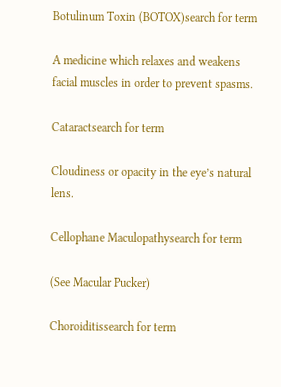Botulinum Toxin (BOTOX)search for term

A medicine which relaxes and weakens facial muscles in order to prevent spasms.

Cataractsearch for term

Cloudiness or opacity in the eye’s natural lens.

Cellophane Maculopathysearch for term

(See Macular Pucker)

Choroiditissearch for term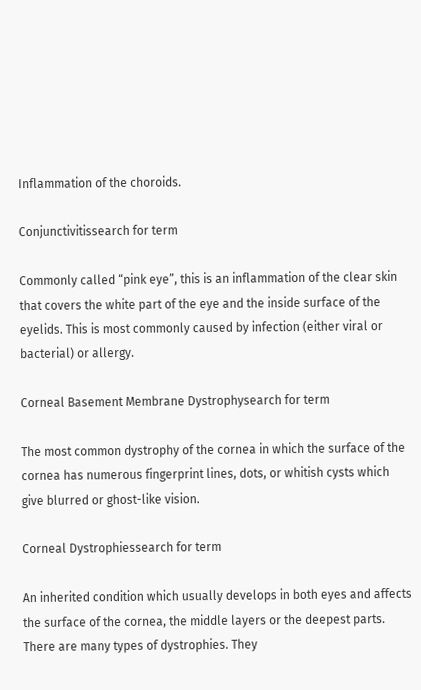Inflammation of the choroids.

Conjunctivitissearch for term

Commonly called “pink eye”, this is an inflammation of the clear skin that covers the white part of the eye and the inside surface of the eyelids. This is most commonly caused by infection (either viral or bacterial) or allergy.

Corneal Basement Membrane Dystrophysearch for term

The most common dystrophy of the cornea in which the surface of the cornea has numerous fingerprint lines, dots, or whitish cysts which give blurred or ghost-like vision.

Corneal Dystrophiessearch for term

An inherited condition which usually develops in both eyes and affects the surface of the cornea, the middle layers or the deepest parts. There are many types of dystrophies. They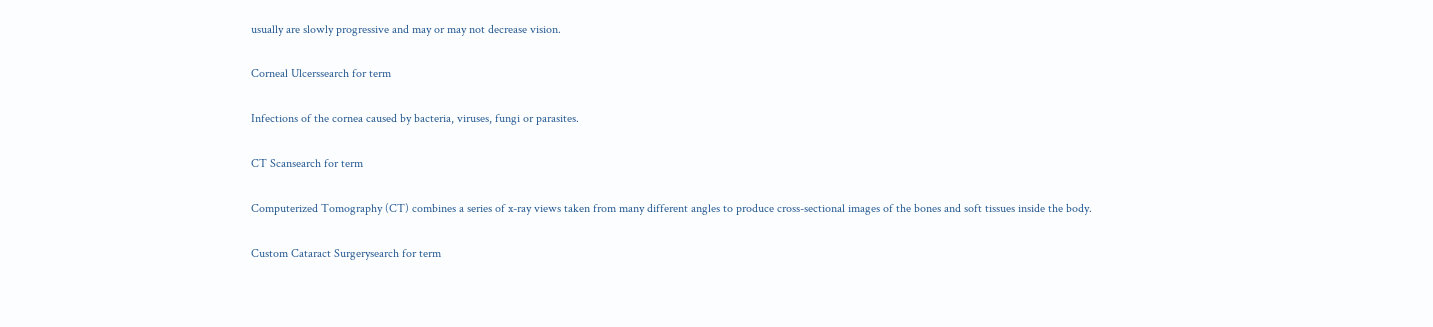usually are slowly progressive and may or may not decrease vision.

Corneal Ulcerssearch for term

Infections of the cornea caused by bacteria, viruses, fungi or parasites.

CT Scansearch for term

Computerized Tomography (CT) combines a series of x-ray views taken from many different angles to produce cross-sectional images of the bones and soft tissues inside the body.

Custom Cataract Surgerysearch for term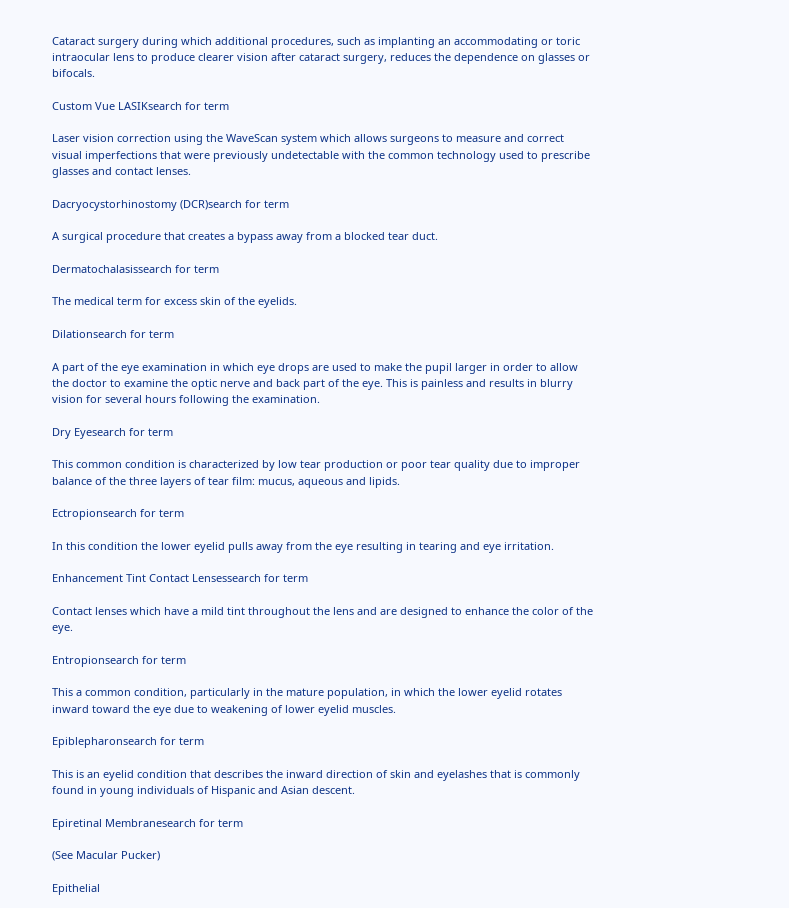Cataract surgery during which additional procedures, such as implanting an accommodating or toric intraocular lens to produce clearer vision after cataract surgery, reduces the dependence on glasses or bifocals.

Custom Vue LASIKsearch for term

Laser vision correction using the WaveScan system which allows surgeons to measure and correct visual imperfections that were previously undetectable with the common technology used to prescribe glasses and contact lenses.

Dacryocystorhinostomy (DCR)search for term

A surgical procedure that creates a bypass away from a blocked tear duct.

Dermatochalasissearch for term

The medical term for excess skin of the eyelids.

Dilationsearch for term

A part of the eye examination in which eye drops are used to make the pupil larger in order to allow the doctor to examine the optic nerve and back part of the eye. This is painless and results in blurry vision for several hours following the examination.

Dry Eyesearch for term

This common condition is characterized by low tear production or poor tear quality due to improper balance of the three layers of tear film: mucus, aqueous and lipids.

Ectropionsearch for term

In this condition the lower eyelid pulls away from the eye resulting in tearing and eye irritation.

Enhancement Tint Contact Lensessearch for term

Contact lenses which have a mild tint throughout the lens and are designed to enhance the color of the eye.

Entropionsearch for term

This a common condition, particularly in the mature population, in which the lower eyelid rotates inward toward the eye due to weakening of lower eyelid muscles.

Epiblepharonsearch for term

This is an eyelid condition that describes the inward direction of skin and eyelashes that is commonly found in young individuals of Hispanic and Asian descent.

Epiretinal Membranesearch for term

(See Macular Pucker)

Epithelial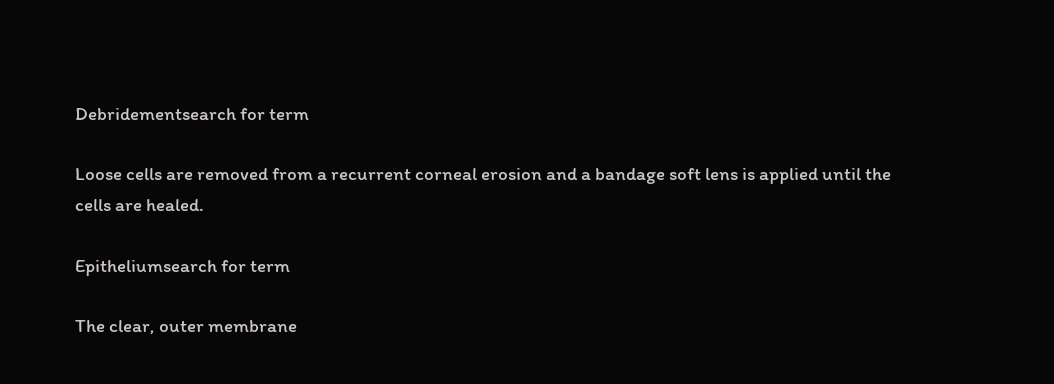Debridementsearch for term

Loose cells are removed from a recurrent corneal erosion and a bandage soft lens is applied until the cells are healed.

Epitheliumsearch for term

The clear, outer membrane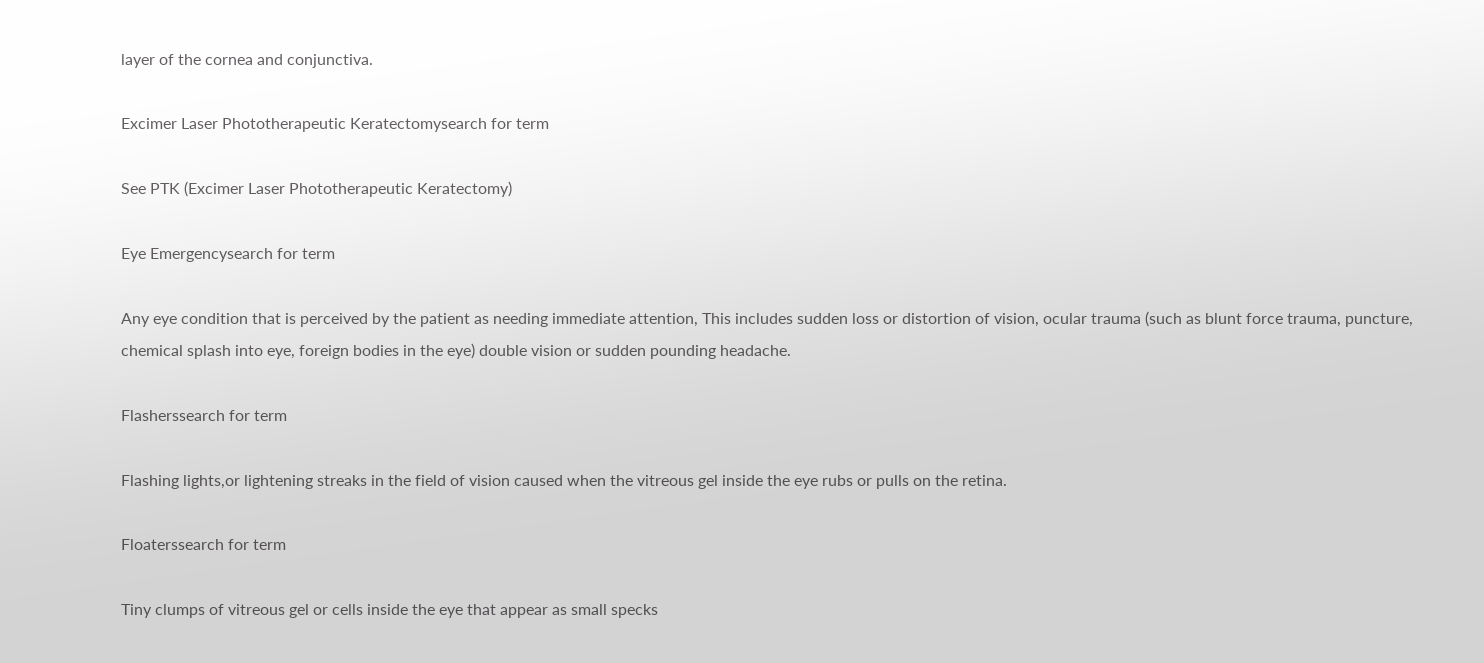layer of the cornea and conjunctiva.

Excimer Laser Phototherapeutic Keratectomysearch for term

See PTK (Excimer Laser Phototherapeutic Keratectomy)

Eye Emergencysearch for term

Any eye condition that is perceived by the patient as needing immediate attention, This includes sudden loss or distortion of vision, ocular trauma (such as blunt force trauma, puncture, chemical splash into eye, foreign bodies in the eye) double vision or sudden pounding headache.

Flasherssearch for term

Flashing lights,or lightening streaks in the field of vision caused when the vitreous gel inside the eye rubs or pulls on the retina.

Floaterssearch for term

Tiny clumps of vitreous gel or cells inside the eye that appear as small specks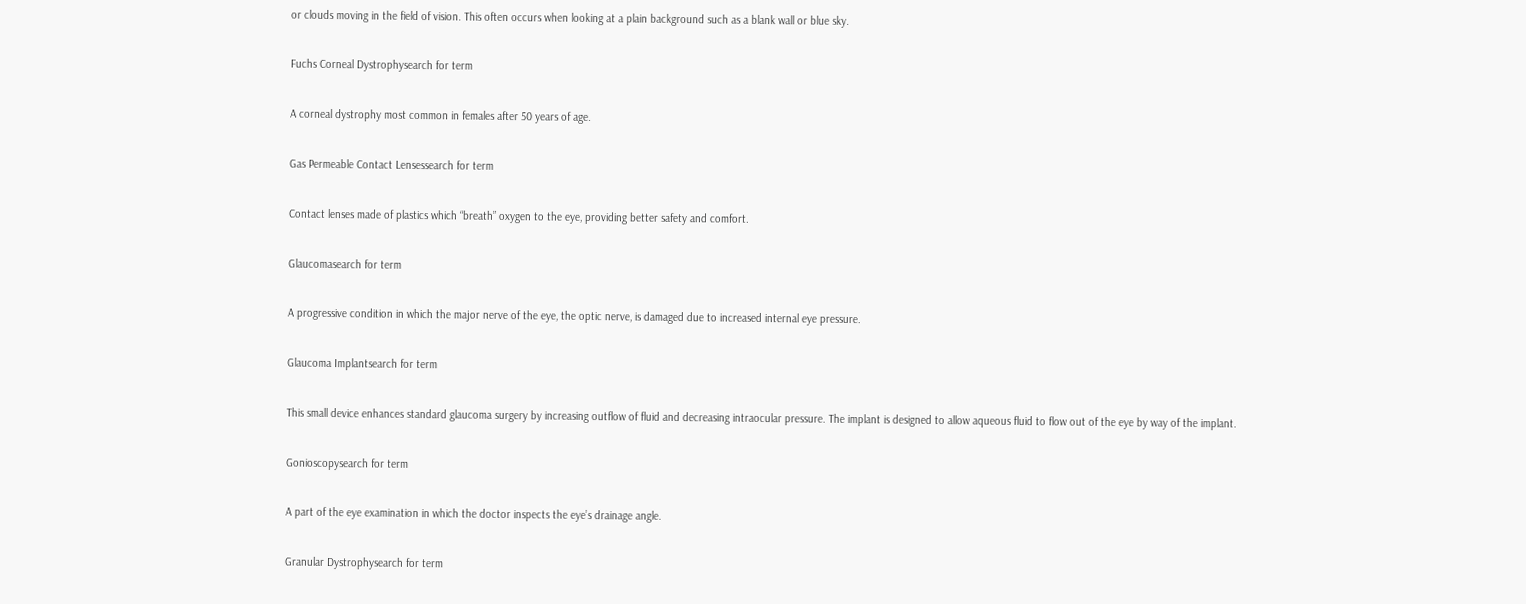or clouds moving in the field of vision. This often occurs when looking at a plain background such as a blank wall or blue sky.

Fuchs Corneal Dystrophysearch for term

A corneal dystrophy most common in females after 50 years of age.

Gas Permeable Contact Lensessearch for term

Contact lenses made of plastics which “breath” oxygen to the eye, providing better safety and comfort.

Glaucomasearch for term

A progressive condition in which the major nerve of the eye, the optic nerve, is damaged due to increased internal eye pressure.

Glaucoma Implantsearch for term

This small device enhances standard glaucoma surgery by increasing outflow of fluid and decreasing intraocular pressure. The implant is designed to allow aqueous fluid to flow out of the eye by way of the implant.

Gonioscopysearch for term

A part of the eye examination in which the doctor inspects the eye’s drainage angle.

Granular Dystrophysearch for term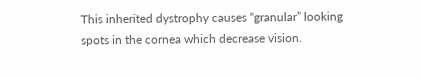This inherited dystrophy causes “granular” looking spots in the cornea which decrease vision.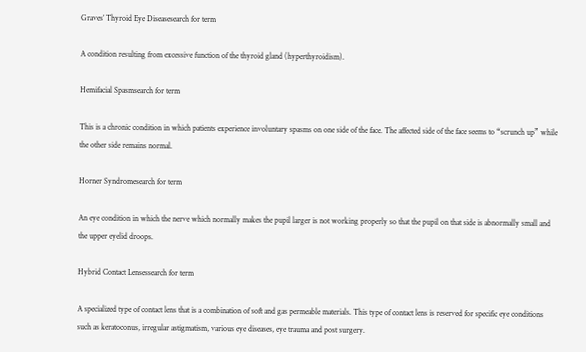Graves’ Thyroid Eye Diseasesearch for term

A condition resulting from excessive function of the thyroid gland (hyperthyroidism).

Hemifacial Spasmsearch for term

This is a chronic condition in which patients experience involuntary spasms on one side of the face. The affected side of the face seems to “scrunch up” while the other side remains normal.

Horner Syndromesearch for term

An eye condition in which the nerve which normally makes the pupil larger is not working properly so that the pupil on that side is abnormally small and the upper eyelid droops.

Hybrid Contact Lensessearch for term

A specialized type of contact lens that is a combination of soft and gas permeable materials. This type of contact lens is reserved for specific eye conditions such as keratoconus, irregular astigmatism, various eye diseases, eye trauma and post surgery.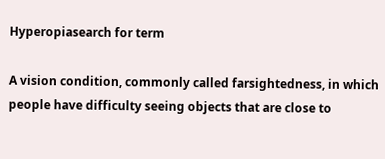Hyperopiasearch for term

A vision condition, commonly called farsightedness, in which people have difficulty seeing objects that are close to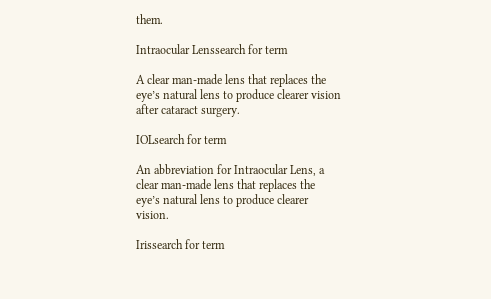them.

Intraocular Lenssearch for term

A clear man-made lens that replaces the eye’s natural lens to produce clearer vision after cataract surgery.

IOLsearch for term

An abbreviation for Intraocular Lens, a clear man-made lens that replaces the eye’s natural lens to produce clearer vision.

Irissearch for term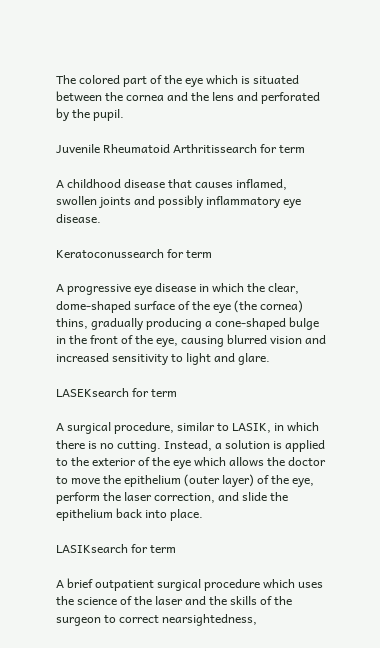The colored part of the eye which is situated between the cornea and the lens and perforated by the pupil.

Juvenile Rheumatoid Arthritissearch for term

A childhood disease that causes inflamed, swollen joints and possibly inflammatory eye disease.

Keratoconussearch for term

A progressive eye disease in which the clear, dome-shaped surface of the eye (the cornea) thins, gradually producing a cone-shaped bulge in the front of the eye, causing blurred vision and increased sensitivity to light and glare.

LASEKsearch for term

A surgical procedure, similar to LASIK, in which there is no cutting. Instead, a solution is applied to the exterior of the eye which allows the doctor to move the epithelium (outer layer) of the eye, perform the laser correction, and slide the epithelium back into place.

LASIKsearch for term

A brief outpatient surgical procedure which uses the science of the laser and the skills of the surgeon to correct nearsightedness,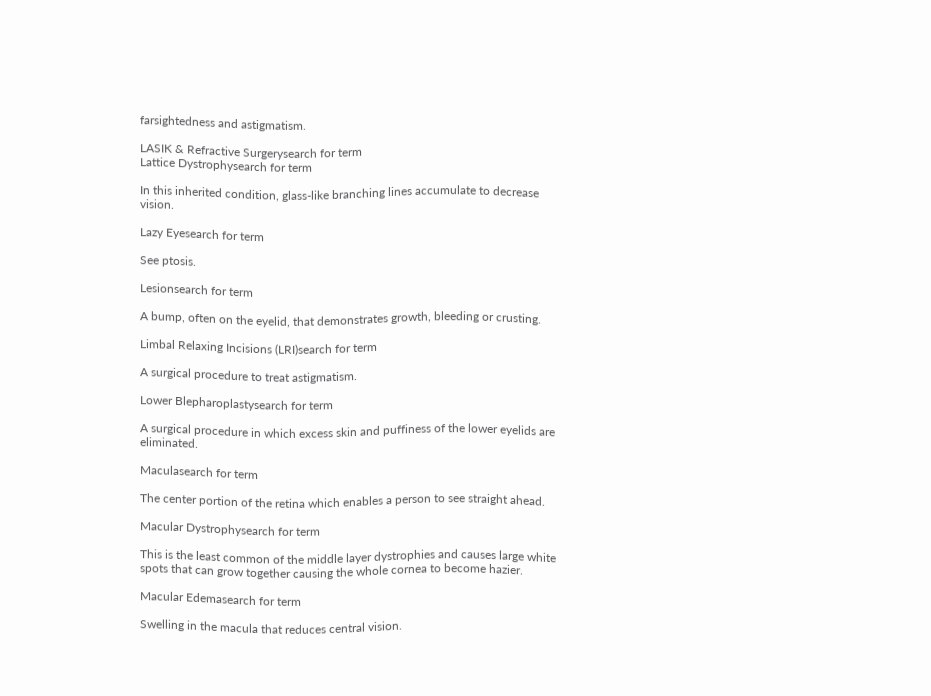farsightedness and astigmatism.

LASIK & Refractive Surgerysearch for term
Lattice Dystrophysearch for term

In this inherited condition, glass-like branching lines accumulate to decrease vision.

Lazy Eyesearch for term

See ptosis.

Lesionsearch for term

A bump, often on the eyelid, that demonstrates growth, bleeding or crusting.

Limbal Relaxing Incisions (LRI)search for term

A surgical procedure to treat astigmatism.

Lower Blepharoplastysearch for term

A surgical procedure in which excess skin and puffiness of the lower eyelids are eliminated.

Maculasearch for term

The center portion of the retina which enables a person to see straight ahead.

Macular Dystrophysearch for term

This is the least common of the middle layer dystrophies and causes large white spots that can grow together causing the whole cornea to become hazier.

Macular Edemasearch for term

Swelling in the macula that reduces central vision.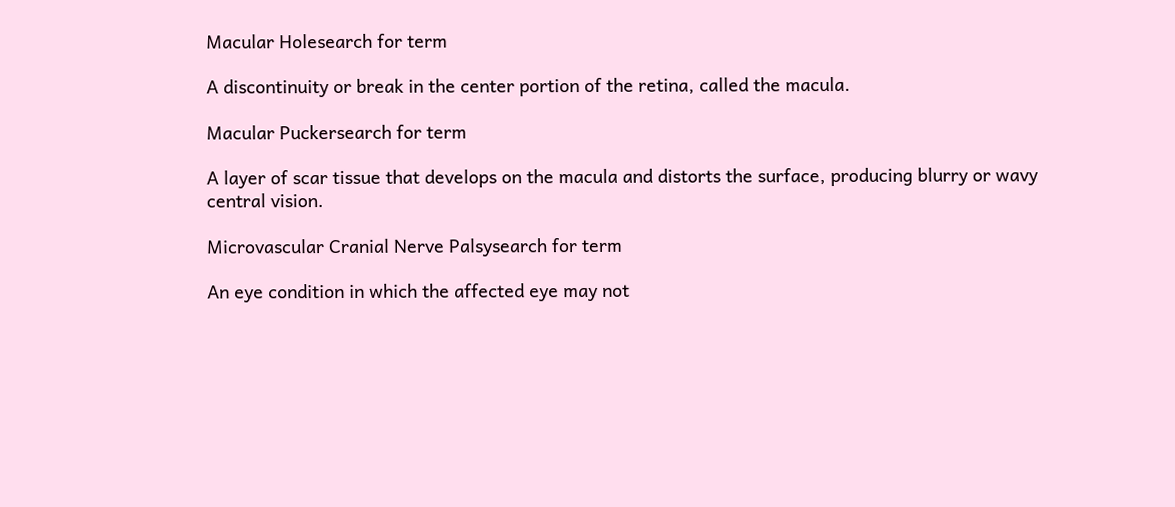Macular Holesearch for term

A discontinuity or break in the center portion of the retina, called the macula.

Macular Puckersearch for term

A layer of scar tissue that develops on the macula and distorts the surface, producing blurry or wavy central vision.

Microvascular Cranial Nerve Palsysearch for term

An eye condition in which the affected eye may not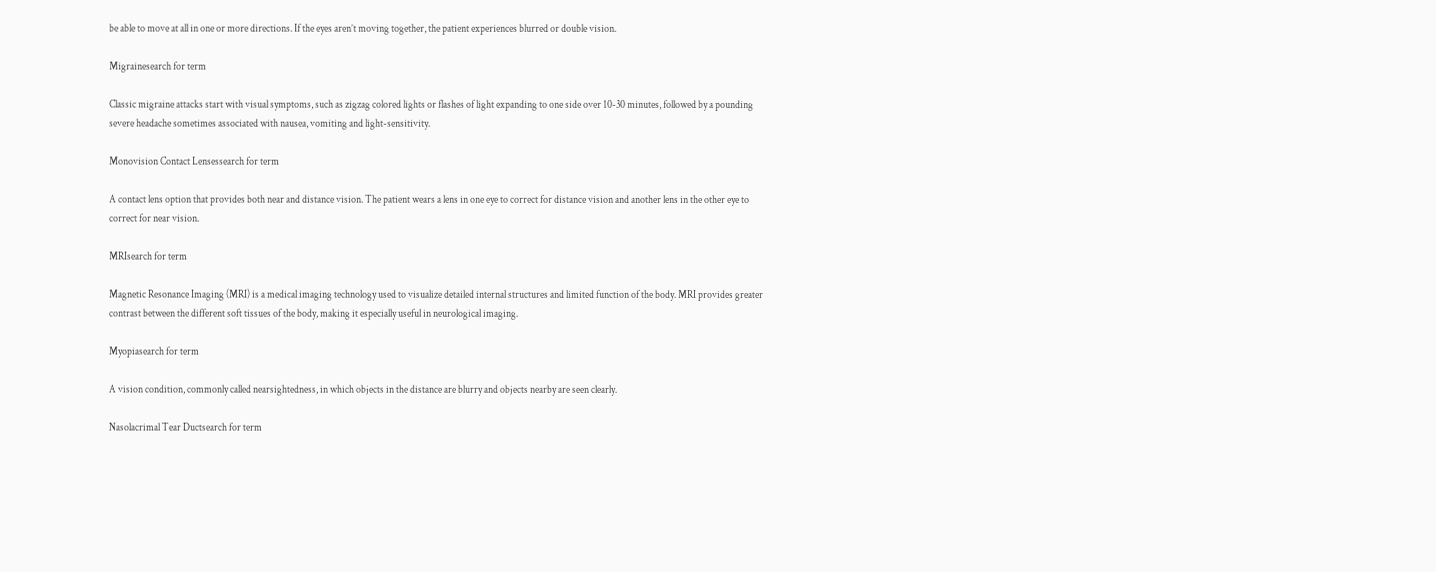be able to move at all in one or more directions. If the eyes aren’t moving together, the patient experiences blurred or double vision.

Migrainesearch for term

Classic migraine attacks start with visual symptoms, such as zigzag colored lights or flashes of light expanding to one side over 10-30 minutes, followed by a pounding severe headache sometimes associated with nausea, vomiting and light-sensitivity.

Monovision Contact Lensessearch for term

A contact lens option that provides both near and distance vision. The patient wears a lens in one eye to correct for distance vision and another lens in the other eye to correct for near vision.

MRIsearch for term

Magnetic Resonance Imaging (MRI) is a medical imaging technology used to visualize detailed internal structures and limited function of the body. MRI provides greater contrast between the different soft tissues of the body, making it especially useful in neurological imaging.

Myopiasearch for term

A vision condition, commonly called nearsightedness, in which objects in the distance are blurry and objects nearby are seen clearly.

Nasolacrimal Tear Ductsearch for term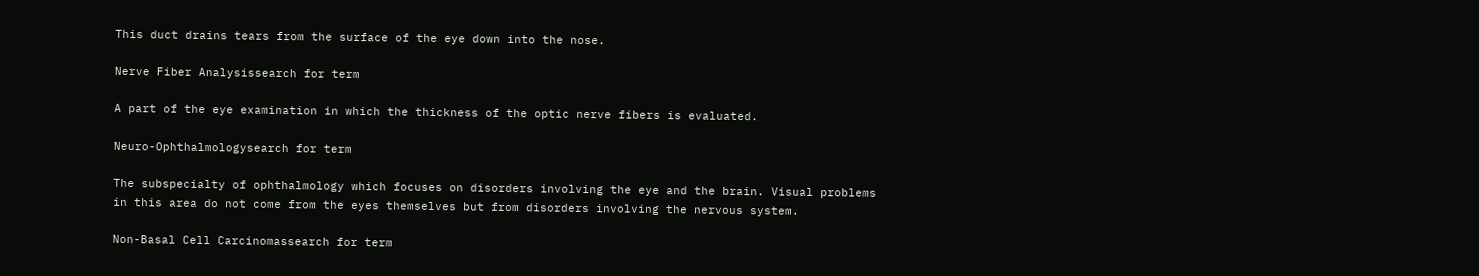This duct drains tears from the surface of the eye down into the nose.

Nerve Fiber Analysissearch for term

A part of the eye examination in which the thickness of the optic nerve fibers is evaluated.

Neuro-Ophthalmologysearch for term

The subspecialty of ophthalmology which focuses on disorders involving the eye and the brain. Visual problems in this area do not come from the eyes themselves but from disorders involving the nervous system.

Non-Basal Cell Carcinomassearch for term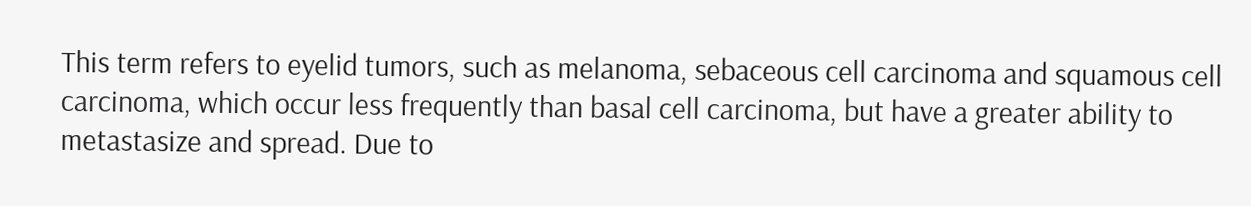This term refers to eyelid tumors, such as melanoma, sebaceous cell carcinoma and squamous cell carcinoma, which occur less frequently than basal cell carcinoma, but have a greater ability to metastasize and spread. Due to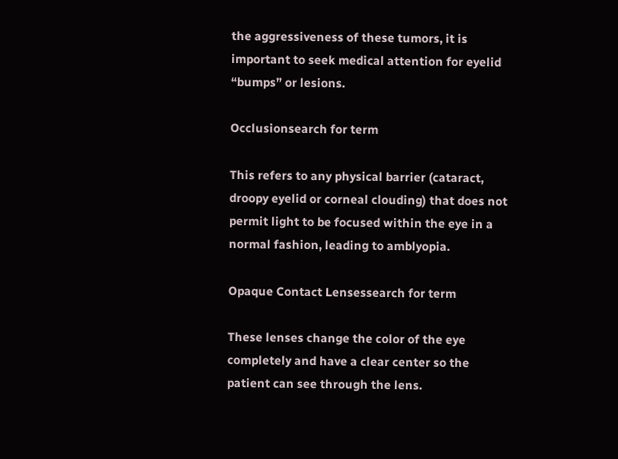the aggressiveness of these tumors, it is important to seek medical attention for eyelid “bumps” or lesions.

Occlusionsearch for term

This refers to any physical barrier (cataract, droopy eyelid or corneal clouding) that does not permit light to be focused within the eye in a normal fashion, leading to amblyopia.

Opaque Contact Lensessearch for term

These lenses change the color of the eye completely and have a clear center so the patient can see through the lens.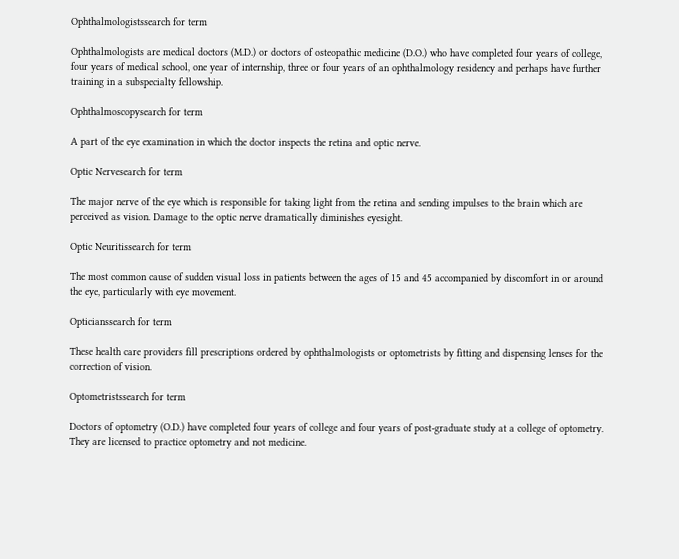Ophthalmologistssearch for term

Ophthalmologists are medical doctors (M.D.) or doctors of osteopathic medicine (D.O.) who have completed four years of college, four years of medical school, one year of internship, three or four years of an ophthalmology residency and perhaps have further training in a subspecialty fellowship.

Ophthalmoscopysearch for term

A part of the eye examination in which the doctor inspects the retina and optic nerve.

Optic Nervesearch for term

The major nerve of the eye which is responsible for taking light from the retina and sending impulses to the brain which are perceived as vision. Damage to the optic nerve dramatically diminishes eyesight.

Optic Neuritissearch for term

The most common cause of sudden visual loss in patients between the ages of 15 and 45 accompanied by discomfort in or around the eye, particularly with eye movement.

Opticianssearch for term

These health care providers fill prescriptions ordered by ophthalmologists or optometrists by fitting and dispensing lenses for the correction of vision.

Optometristssearch for term

Doctors of optometry (O.D.) have completed four years of college and four years of post-graduate study at a college of optometry. They are licensed to practice optometry and not medicine.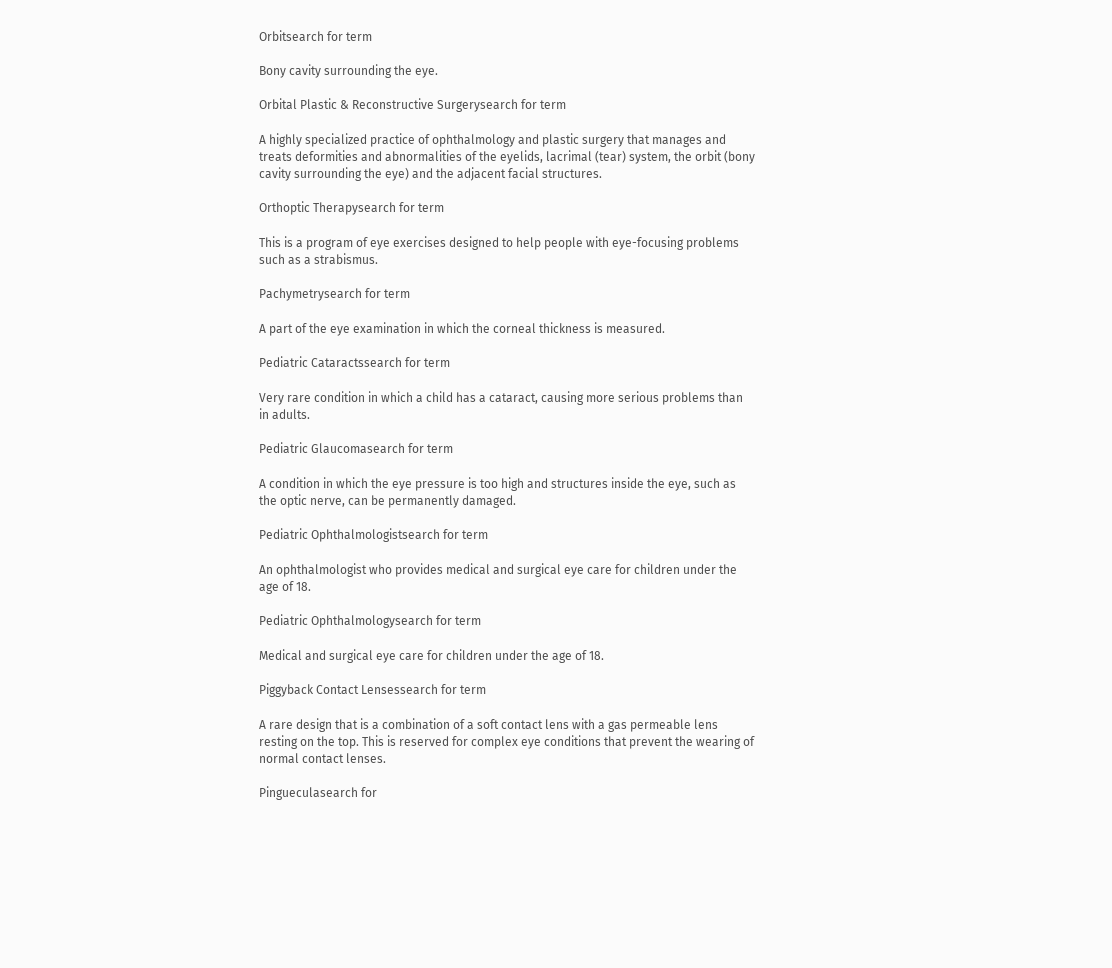Orbitsearch for term

Bony cavity surrounding the eye.

Orbital Plastic & Reconstructive Surgerysearch for term

A highly specialized practice of ophthalmology and plastic surgery that manages and treats deformities and abnormalities of the eyelids, lacrimal (tear) system, the orbit (bony cavity surrounding the eye) and the adjacent facial structures.

Orthoptic Therapysearch for term

This is a program of eye exercises designed to help people with eye-focusing problems such as a strabismus.

Pachymetrysearch for term

A part of the eye examination in which the corneal thickness is measured.

Pediatric Cataractssearch for term

Very rare condition in which a child has a cataract, causing more serious problems than in adults.

Pediatric Glaucomasearch for term

A condition in which the eye pressure is too high and structures inside the eye, such as the optic nerve, can be permanently damaged.

Pediatric Ophthalmologistsearch for term

An ophthalmologist who provides medical and surgical eye care for children under the age of 18.

Pediatric Ophthalmologysearch for term

Medical and surgical eye care for children under the age of 18.

Piggyback Contact Lensessearch for term

A rare design that is a combination of a soft contact lens with a gas permeable lens resting on the top. This is reserved for complex eye conditions that prevent the wearing of normal contact lenses.

Pingueculasearch for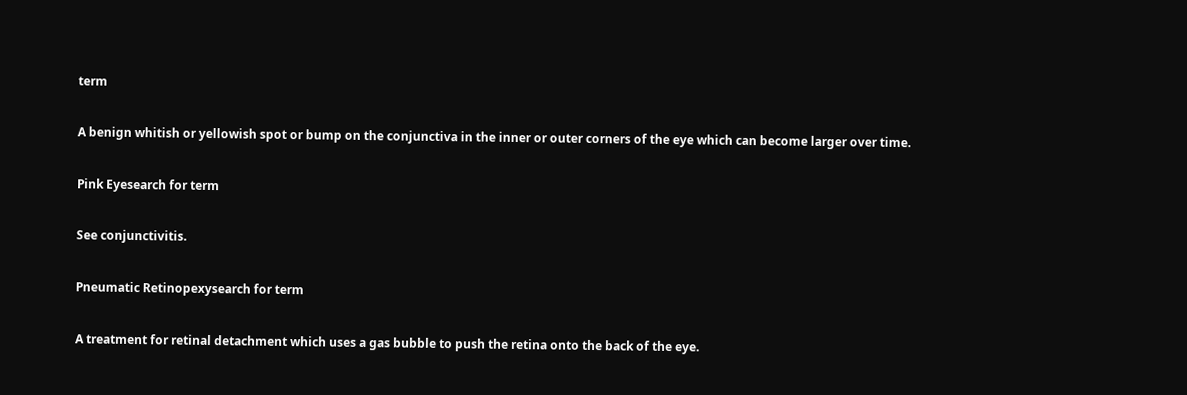term

A benign whitish or yellowish spot or bump on the conjunctiva in the inner or outer corners of the eye which can become larger over time.

Pink Eyesearch for term

See conjunctivitis.

Pneumatic Retinopexysearch for term

A treatment for retinal detachment which uses a gas bubble to push the retina onto the back of the eye.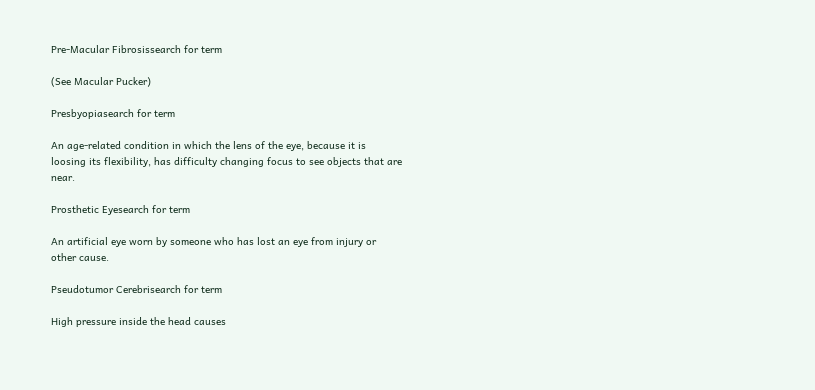Pre-Macular Fibrosissearch for term

(See Macular Pucker)

Presbyopiasearch for term

An age-related condition in which the lens of the eye, because it is loosing its flexibility, has difficulty changing focus to see objects that are near.

Prosthetic Eyesearch for term

An artificial eye worn by someone who has lost an eye from injury or other cause.

Pseudotumor Cerebrisearch for term

High pressure inside the head causes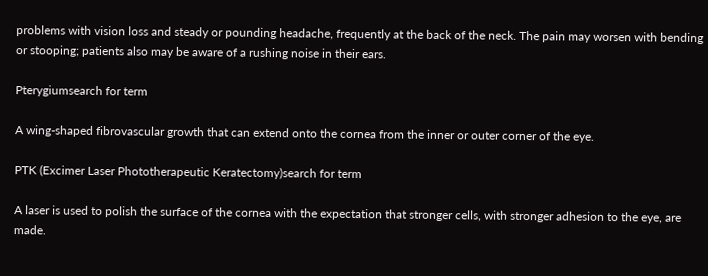problems with vision loss and steady or pounding headache, frequently at the back of the neck. The pain may worsen with bending or stooping; patients also may be aware of a rushing noise in their ears.

Pterygiumsearch for term

A wing-shaped fibrovascular growth that can extend onto the cornea from the inner or outer corner of the eye.

PTK (Excimer Laser Phototherapeutic Keratectomy)search for term

A laser is used to polish the surface of the cornea with the expectation that stronger cells, with stronger adhesion to the eye, are made.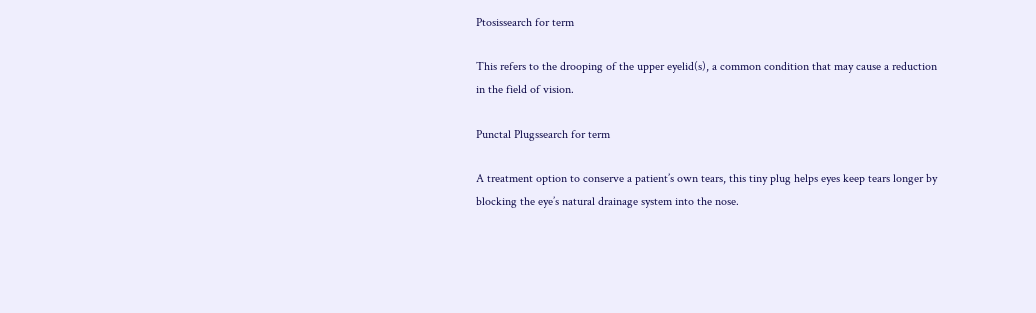Ptosissearch for term

This refers to the drooping of the upper eyelid(s), a common condition that may cause a reduction in the field of vision.

Punctal Plugssearch for term

A treatment option to conserve a patient’s own tears, this tiny plug helps eyes keep tears longer by blocking the eye’s natural drainage system into the nose.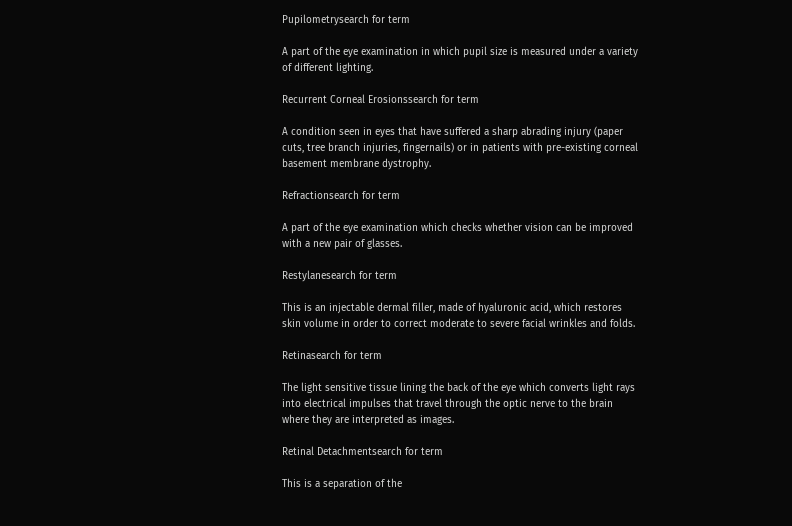Pupilometrysearch for term

A part of the eye examination in which pupil size is measured under a variety of different lighting.

Recurrent Corneal Erosionssearch for term

A condition seen in eyes that have suffered a sharp abrading injury (paper cuts, tree branch injuries, fingernails) or in patients with pre-existing corneal basement membrane dystrophy.

Refractionsearch for term

A part of the eye examination which checks whether vision can be improved with a new pair of glasses.

Restylanesearch for term

This is an injectable dermal filler, made of hyaluronic acid, which restores skin volume in order to correct moderate to severe facial wrinkles and folds.

Retinasearch for term

The light sensitive tissue lining the back of the eye which converts light rays into electrical impulses that travel through the optic nerve to the brain where they are interpreted as images.

Retinal Detachmentsearch for term

This is a separation of the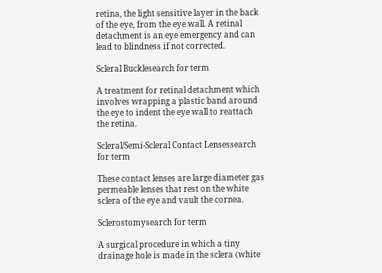retina, the light sensitive layer in the back of the eye, from the eye wall. A retinal detachment is an eye emergency and can lead to blindness if not corrected.

Scleral Bucklesearch for term

A treatment for retinal detachment which involves wrapping a plastic band around the eye to indent the eye wall to reattach the retina.

Scleral/Semi-Scleral Contact Lensessearch for term

These contact lenses are large diameter gas permeable lenses that rest on the white sclera of the eye and vault the cornea.

Sclerostomysearch for term

A surgical procedure in which a tiny drainage hole is made in the sclera (white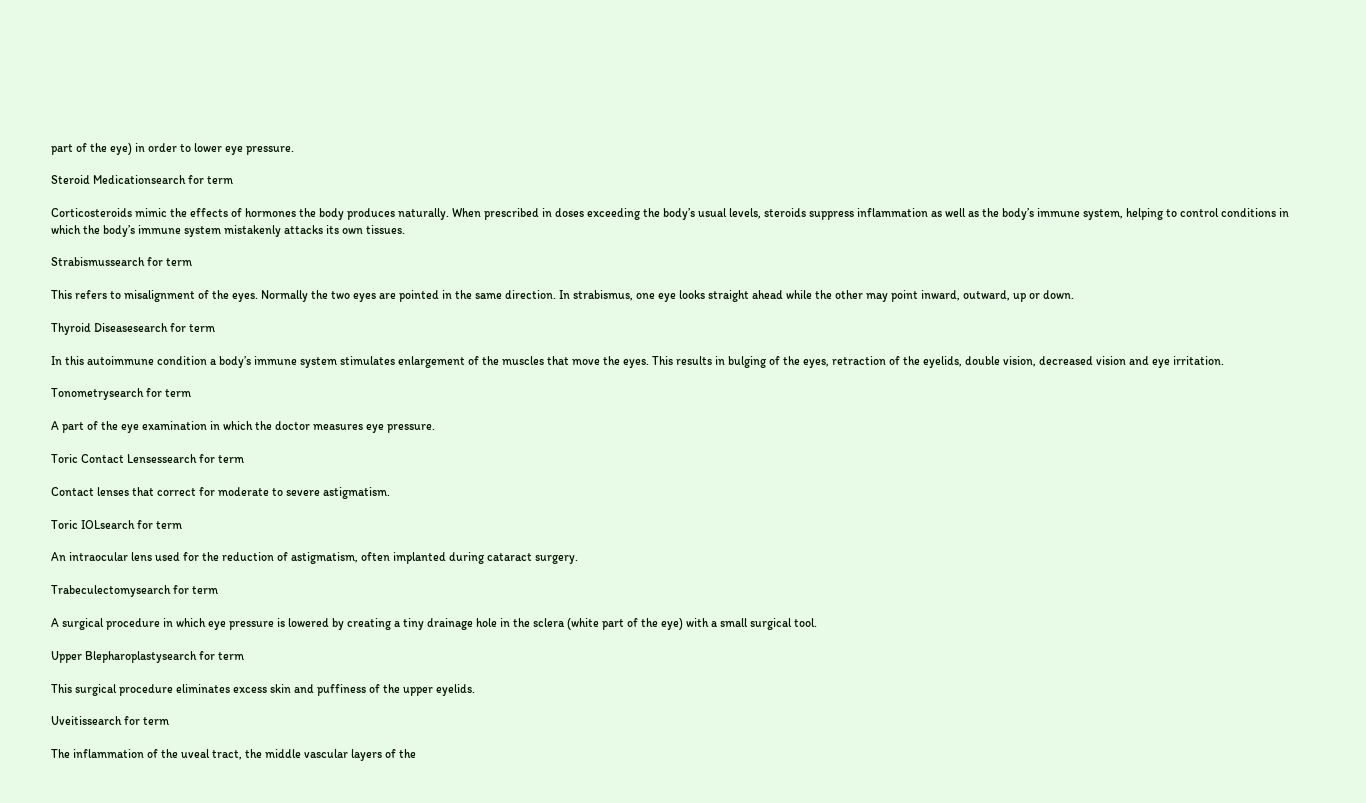part of the eye) in order to lower eye pressure.

Steroid Medicationsearch for term

Corticosteroids mimic the effects of hormones the body produces naturally. When prescribed in doses exceeding the body’s usual levels, steroids suppress inflammation as well as the body’s immune system, helping to control conditions in which the body’s immune system mistakenly attacks its own tissues.

Strabismussearch for term

This refers to misalignment of the eyes. Normally the two eyes are pointed in the same direction. In strabismus, one eye looks straight ahead while the other may point inward, outward, up or down.

Thyroid Diseasesearch for term

In this autoimmune condition a body’s immune system stimulates enlargement of the muscles that move the eyes. This results in bulging of the eyes, retraction of the eyelids, double vision, decreased vision and eye irritation.

Tonometrysearch for term

A part of the eye examination in which the doctor measures eye pressure.

Toric Contact Lensessearch for term

Contact lenses that correct for moderate to severe astigmatism.

Toric IOLsearch for term

An intraocular lens used for the reduction of astigmatism, often implanted during cataract surgery.

Trabeculectomysearch for term

A surgical procedure in which eye pressure is lowered by creating a tiny drainage hole in the sclera (white part of the eye) with a small surgical tool.

Upper Blepharoplastysearch for term

This surgical procedure eliminates excess skin and puffiness of the upper eyelids.

Uveitissearch for term

The inflammation of the uveal tract, the middle vascular layers of the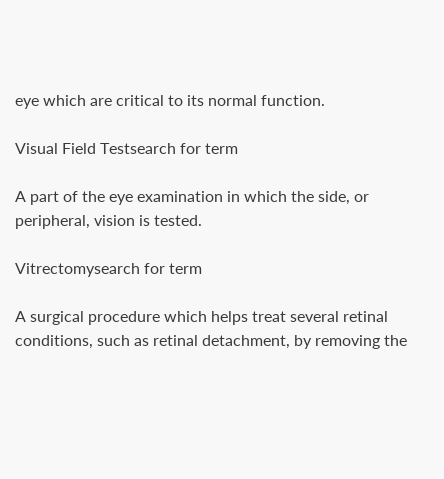eye which are critical to its normal function.

Visual Field Testsearch for term

A part of the eye examination in which the side, or peripheral, vision is tested.

Vitrectomysearch for term

A surgical procedure which helps treat several retinal conditions, such as retinal detachment, by removing the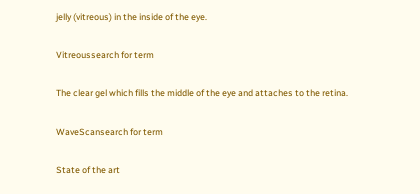jelly (vitreous) in the inside of the eye.

Vitreoussearch for term

The clear gel which fills the middle of the eye and attaches to the retina.

WaveScansearch for term

State of the art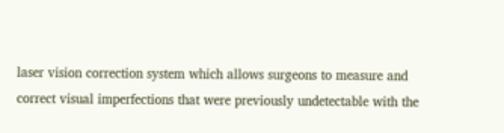laser vision correction system which allows surgeons to measure and correct visual imperfections that were previously undetectable with the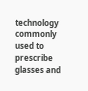technology commonly used to prescribe glasses and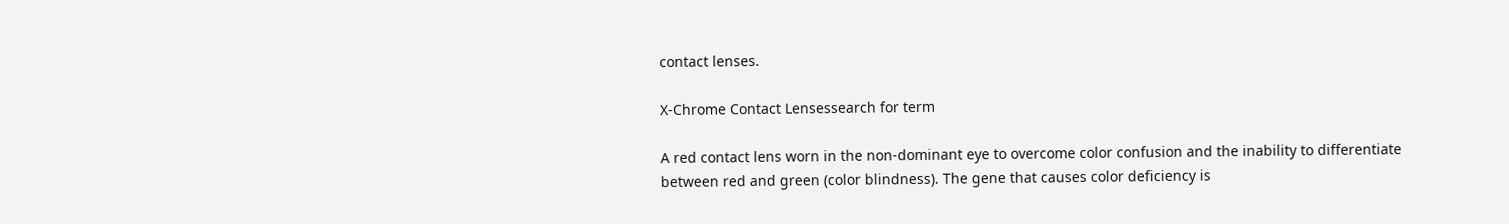contact lenses.

X-Chrome Contact Lensessearch for term

A red contact lens worn in the non-dominant eye to overcome color confusion and the inability to differentiate between red and green (color blindness). The gene that causes color deficiency is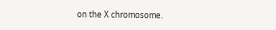on the X chromosome.